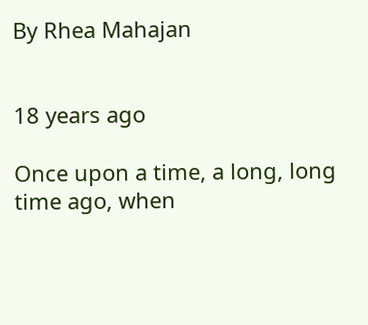By Rhea Mahajan


18 years ago

Once upon a time, a long, long time ago, when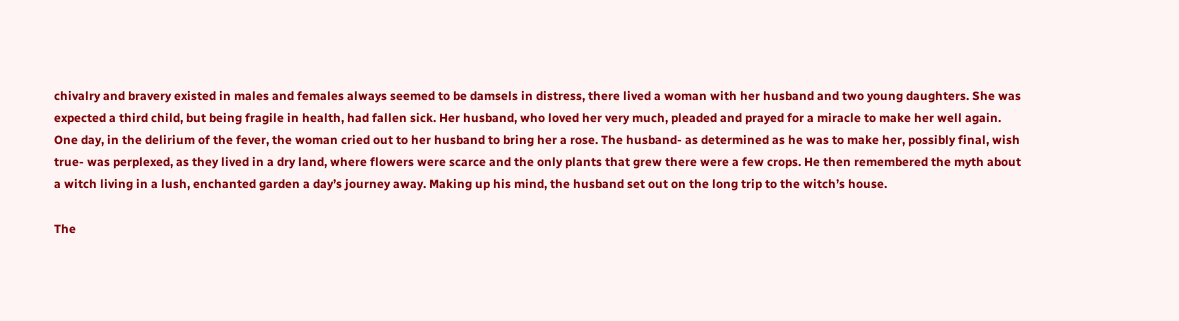chivalry and bravery existed in males and females always seemed to be damsels in distress, there lived a woman with her husband and two young daughters. She was expected a third child, but being fragile in health, had fallen sick. Her husband, who loved her very much, pleaded and prayed for a miracle to make her well again. One day, in the delirium of the fever, the woman cried out to her husband to bring her a rose. The husband- as determined as he was to make her, possibly final, wish true- was perplexed, as they lived in a dry land, where flowers were scarce and the only plants that grew there were a few crops. He then remembered the myth about a witch living in a lush, enchanted garden a day’s journey away. Making up his mind, the husband set out on the long trip to the witch’s house.

The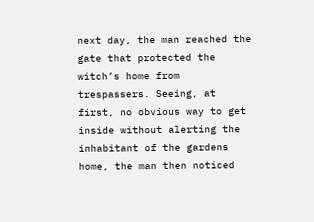next day, the man reached the gate that protected the witch’s home from trespassers. Seeing, at first, no obvious way to get inside without alerting the inhabitant of the gardens home, the man then noticed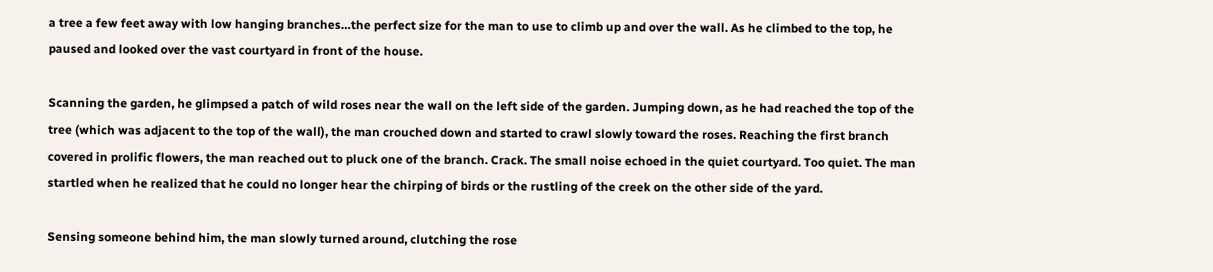a tree a few feet away with low hanging branches…the perfect size for the man to use to climb up and over the wall. As he climbed to the top, he paused and looked over the vast courtyard in front of the house.

Scanning the garden, he glimpsed a patch of wild roses near the wall on the left side of the garden. Jumping down, as he had reached the top of the tree (which was adjacent to the top of the wall), the man crouched down and started to crawl slowly toward the roses. Reaching the first branch covered in prolific flowers, the man reached out to pluck one of the branch. Crack. The small noise echoed in the quiet courtyard. Too quiet. The man startled when he realized that he could no longer hear the chirping of birds or the rustling of the creek on the other side of the yard.

Sensing someone behind him, the man slowly turned around, clutching the rose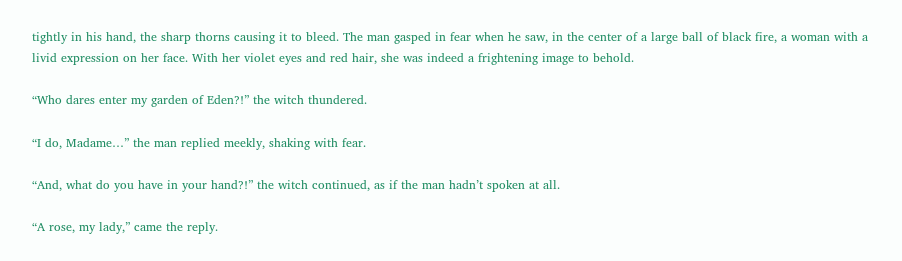tightly in his hand, the sharp thorns causing it to bleed. The man gasped in fear when he saw, in the center of a large ball of black fire, a woman with a livid expression on her face. With her violet eyes and red hair, she was indeed a frightening image to behold.

“Who dares enter my garden of Eden?!” the witch thundered.

“I do, Madame…” the man replied meekly, shaking with fear.

“And, what do you have in your hand?!” the witch continued, as if the man hadn’t spoken at all.

“A rose, my lady,” came the reply.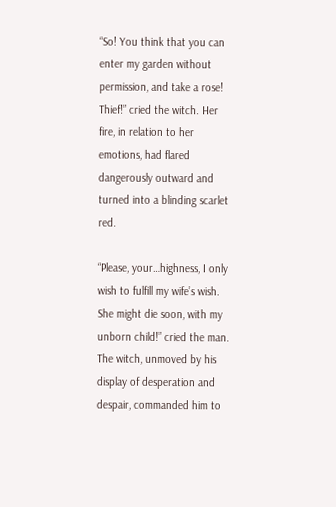“So! You think that you can enter my garden without permission, and take a rose! Thief!” cried the witch. Her fire, in relation to her emotions, had flared dangerously outward and turned into a blinding scarlet red.

“Please, your…highness, I only wish to fulfill my wife’s wish. She might die soon, with my unborn child!” cried the man. The witch, unmoved by his display of desperation and despair, commanded him to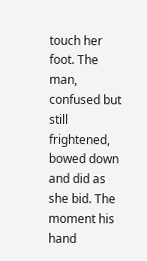touch her foot. The man, confused but still frightened, bowed down and did as she bid. The moment his hand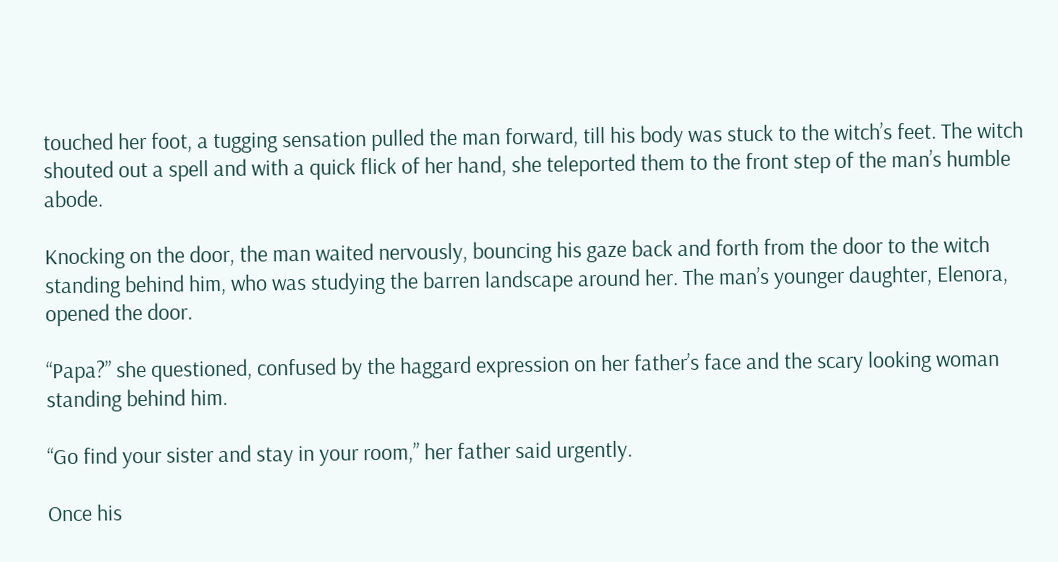touched her foot, a tugging sensation pulled the man forward, till his body was stuck to the witch’s feet. The witch shouted out a spell and with a quick flick of her hand, she teleported them to the front step of the man’s humble abode.

Knocking on the door, the man waited nervously, bouncing his gaze back and forth from the door to the witch standing behind him, who was studying the barren landscape around her. The man’s younger daughter, Elenora, opened the door.

“Papa?” she questioned, confused by the haggard expression on her father’s face and the scary looking woman standing behind him.

“Go find your sister and stay in your room,” her father said urgently.

Once his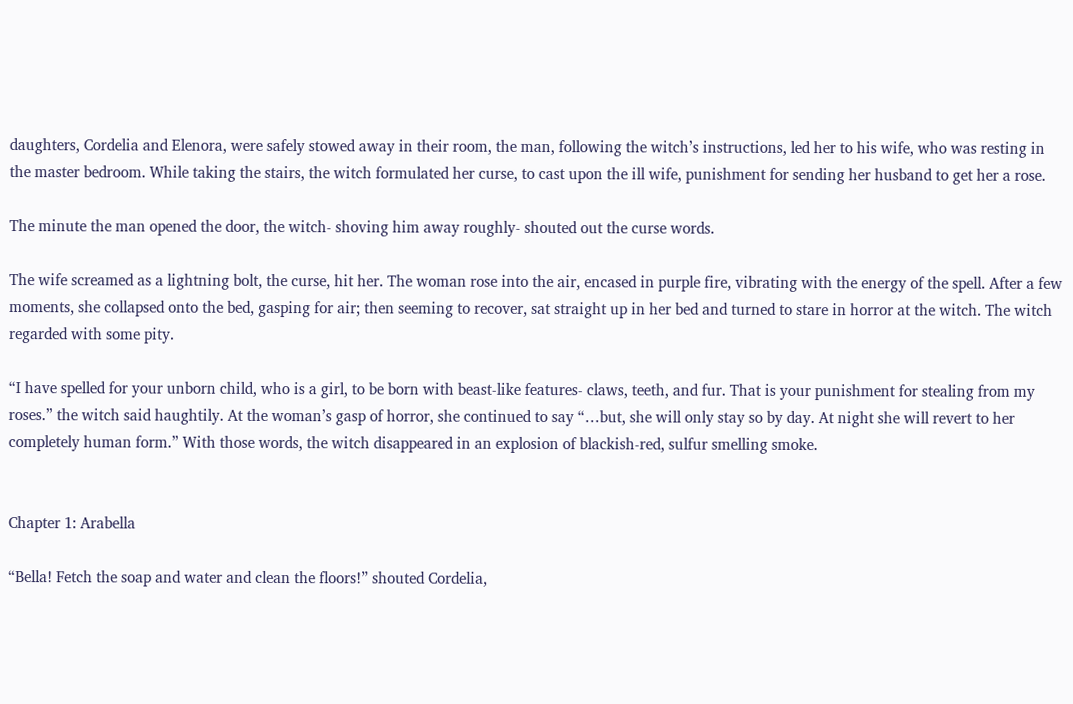daughters, Cordelia and Elenora, were safely stowed away in their room, the man, following the witch’s instructions, led her to his wife, who was resting in the master bedroom. While taking the stairs, the witch formulated her curse, to cast upon the ill wife, punishment for sending her husband to get her a rose.

The minute the man opened the door, the witch- shoving him away roughly- shouted out the curse words.

The wife screamed as a lightning bolt, the curse, hit her. The woman rose into the air, encased in purple fire, vibrating with the energy of the spell. After a few moments, she collapsed onto the bed, gasping for air; then seeming to recover, sat straight up in her bed and turned to stare in horror at the witch. The witch regarded with some pity.

“I have spelled for your unborn child, who is a girl, to be born with beast-like features- claws, teeth, and fur. That is your punishment for stealing from my roses.” the witch said haughtily. At the woman’s gasp of horror, she continued to say “…but, she will only stay so by day. At night she will revert to her completely human form.” With those words, the witch disappeared in an explosion of blackish-red, sulfur smelling smoke.


Chapter 1: Arabella

“Bella! Fetch the soap and water and clean the floors!” shouted Cordelia,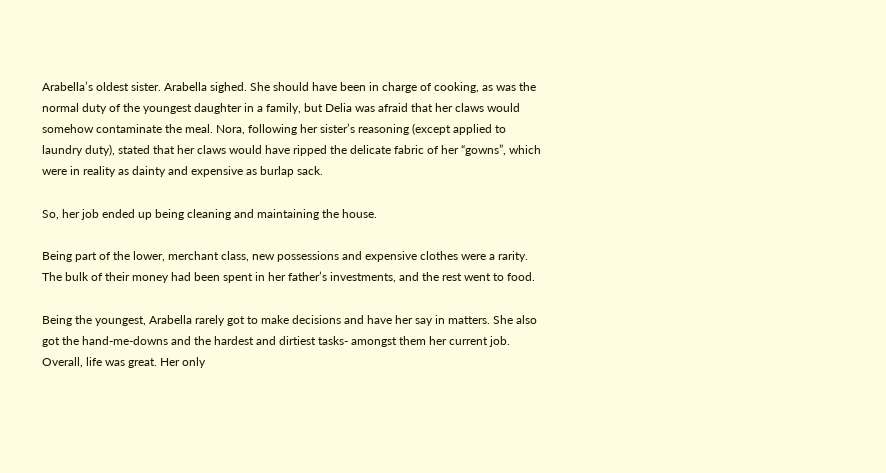Arabella’s oldest sister. Arabella sighed. She should have been in charge of cooking, as was the normal duty of the youngest daughter in a family, but Delia was afraid that her claws would somehow contaminate the meal. Nora, following her sister’s reasoning (except applied to laundry duty), stated that her claws would have ripped the delicate fabric of her “gowns”, which were in reality as dainty and expensive as burlap sack.

So, her job ended up being cleaning and maintaining the house.

Being part of the lower, merchant class, new possessions and expensive clothes were a rarity. The bulk of their money had been spent in her father’s investments, and the rest went to food.

Being the youngest, Arabella rarely got to make decisions and have her say in matters. She also got the hand-me-downs and the hardest and dirtiest tasks- amongst them her current job. Overall, life was great. Her only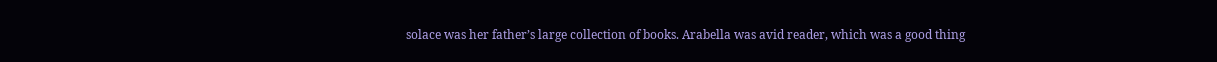solace was her father’s large collection of books. Arabella was avid reader, which was a good thing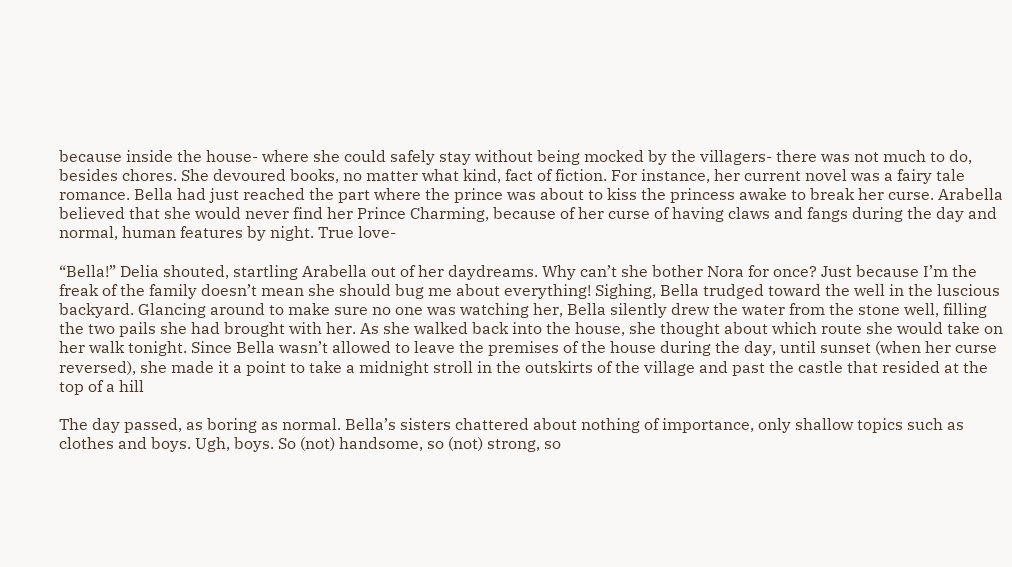because inside the house- where she could safely stay without being mocked by the villagers- there was not much to do, besides chores. She devoured books, no matter what kind, fact of fiction. For instance, her current novel was a fairy tale romance. Bella had just reached the part where the prince was about to kiss the princess awake to break her curse. Arabella believed that she would never find her Prince Charming, because of her curse of having claws and fangs during the day and normal, human features by night. True love-

“Bella!” Delia shouted, startling Arabella out of her daydreams. Why can’t she bother Nora for once? Just because I’m the freak of the family doesn’t mean she should bug me about everything! Sighing, Bella trudged toward the well in the luscious backyard. Glancing around to make sure no one was watching her, Bella silently drew the water from the stone well, filling the two pails she had brought with her. As she walked back into the house, she thought about which route she would take on her walk tonight. Since Bella wasn’t allowed to leave the premises of the house during the day, until sunset (when her curse reversed), she made it a point to take a midnight stroll in the outskirts of the village and past the castle that resided at the top of a hill

The day passed, as boring as normal. Bella’s sisters chattered about nothing of importance, only shallow topics such as clothes and boys. Ugh, boys. So (not) handsome, so (not) strong, so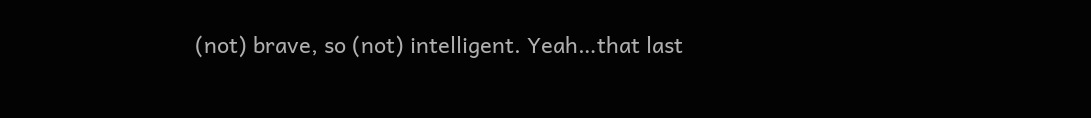(not) brave, so (not) intelligent. Yeah…that last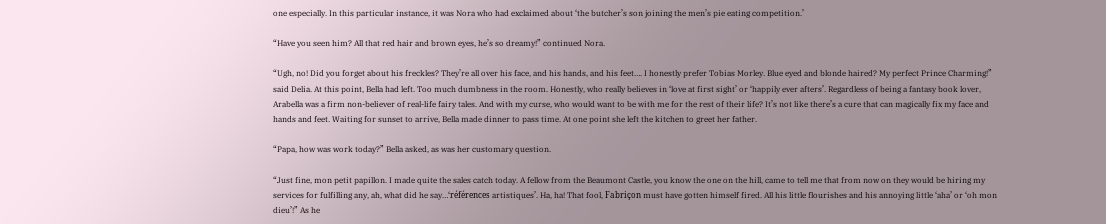one especially. In this particular instance, it was Nora who had exclaimed about ‘the butcher’s son joining the men’s pie eating competition.’

“Have you seen him? All that red hair and brown eyes, he’s so dreamy!” continued Nora.

“Ugh, no! Did you forget about his freckles? They’re all over his face, and his hands, and his feet…. I honestly prefer Tobias Morley. Blue eyed and blonde haired? My perfect Prince Charming!” said Delia. At this point, Bella had left. Too much dumbness in the room. Honestly, who really believes in ‘love at first sight’ or ‘happily ever afters’. Regardless of being a fantasy book lover, Arabella was a firm non-believer of real-life fairy tales. And with my curse, who would want to be with me for the rest of their life? It’s not like there’s a cure that can magically fix my face and hands and feet. Waiting for sunset to arrive, Bella made dinner to pass time. At one point she left the kitchen to greet her father.

“Papa, how was work today?” Bella asked, as was her customary question.

“Just fine, mon petit papillon. I made quite the sales catch today. A fellow from the Beaumont Castle, you know the one on the hill, came to tell me that from now on they would be hiring my services for fulfilling any, ah, what did he say…‘références artistiques’. Ha, ha! That fool, Fabriçon must have gotten himself fired. All his little flourishes and his annoying little ‘aha’ or ‘oh mon dieu’!” As he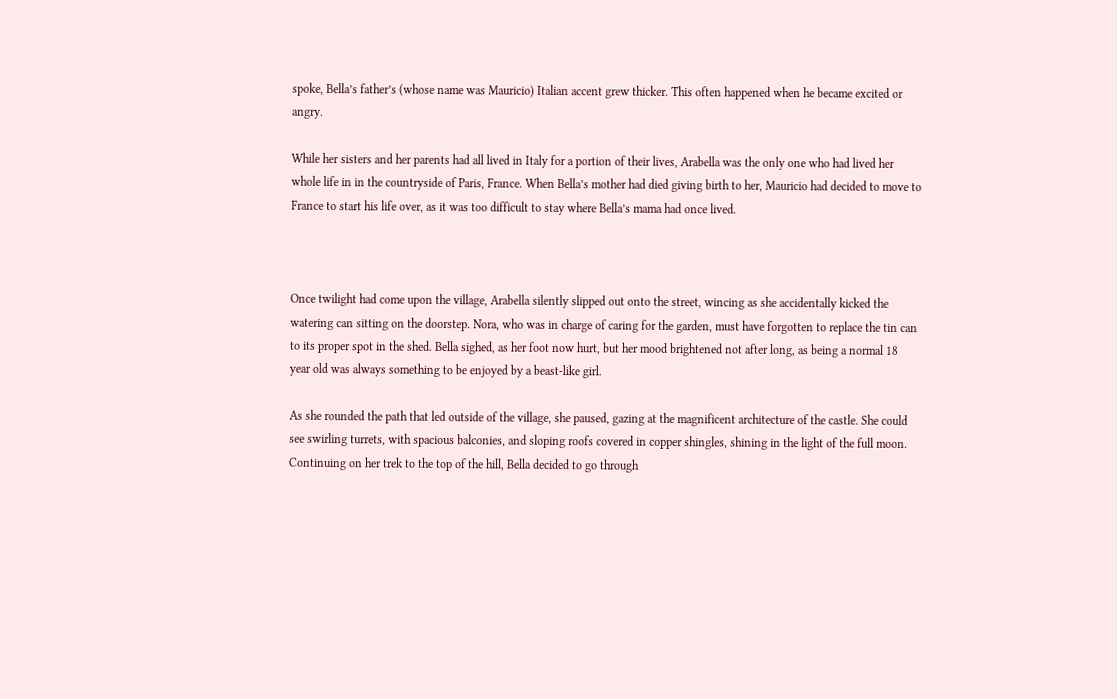spoke, Bella’s father’s (whose name was Mauricio) Italian accent grew thicker. This often happened when he became excited or angry.

While her sisters and her parents had all lived in Italy for a portion of their lives, Arabella was the only one who had lived her whole life in in the countryside of Paris, France. When Bella’s mother had died giving birth to her, Mauricio had decided to move to France to start his life over, as it was too difficult to stay where Bella’s mama had once lived.



Once twilight had come upon the village, Arabella silently slipped out onto the street, wincing as she accidentally kicked the watering can sitting on the doorstep. Nora, who was in charge of caring for the garden, must have forgotten to replace the tin can to its proper spot in the shed. Bella sighed, as her foot now hurt, but her mood brightened not after long, as being a normal 18 year old was always something to be enjoyed by a beast-like girl.

As she rounded the path that led outside of the village, she paused, gazing at the magnificent architecture of the castle. She could see swirling turrets, with spacious balconies, and sloping roofs covered in copper shingles, shining in the light of the full moon. Continuing on her trek to the top of the hill, Bella decided to go through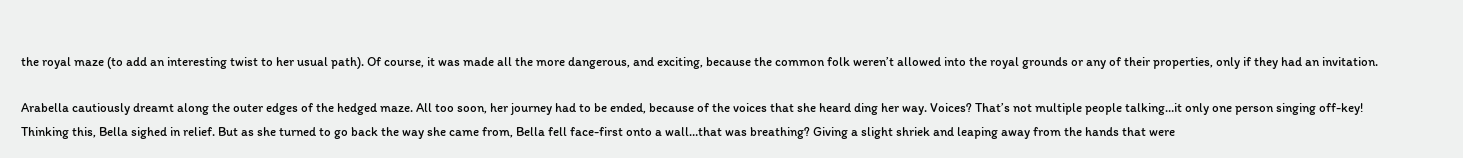the royal maze (to add an interesting twist to her usual path). Of course, it was made all the more dangerous, and exciting, because the common folk weren’t allowed into the royal grounds or any of their properties, only if they had an invitation.

Arabella cautiously dreamt along the outer edges of the hedged maze. All too soon, her journey had to be ended, because of the voices that she heard ding her way. Voices? That’s not multiple people talking…it only one person singing off-key! Thinking this, Bella sighed in relief. But as she turned to go back the way she came from, Bella fell face-first onto a wall…that was breathing? Giving a slight shriek and leaping away from the hands that were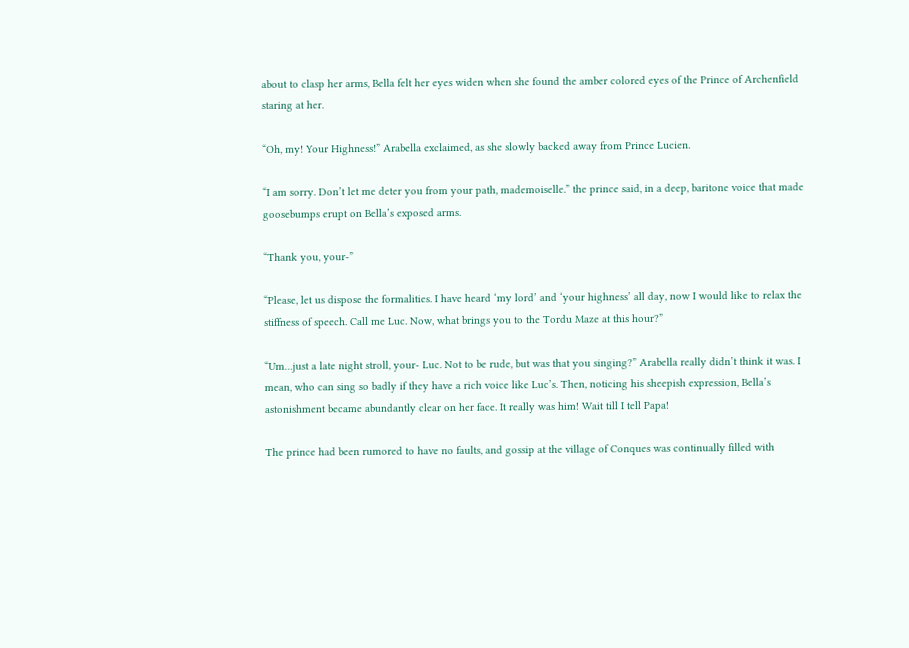about to clasp her arms, Bella felt her eyes widen when she found the amber colored eyes of the Prince of Archenfield staring at her.

“Oh, my! Your Highness!” Arabella exclaimed, as she slowly backed away from Prince Lucien.

“I am sorry. Don’t let me deter you from your path, mademoiselle.” the prince said, in a deep, baritone voice that made goosebumps erupt on Bella’s exposed arms.

“Thank you, your-”

“Please, let us dispose the formalities. I have heard ‘my lord’ and ‘your highness’ all day, now I would like to relax the stiffness of speech. Call me Luc. Now, what brings you to the Tordu Maze at this hour?”

“Um…just a late night stroll, your- Luc. Not to be rude, but was that you singing?” Arabella really didn’t think it was. I mean, who can sing so badly if they have a rich voice like Luc’s. Then, noticing his sheepish expression, Bella’s astonishment became abundantly clear on her face. It really was him! Wait till I tell Papa!

The prince had been rumored to have no faults, and gossip at the village of Conques was continually filled with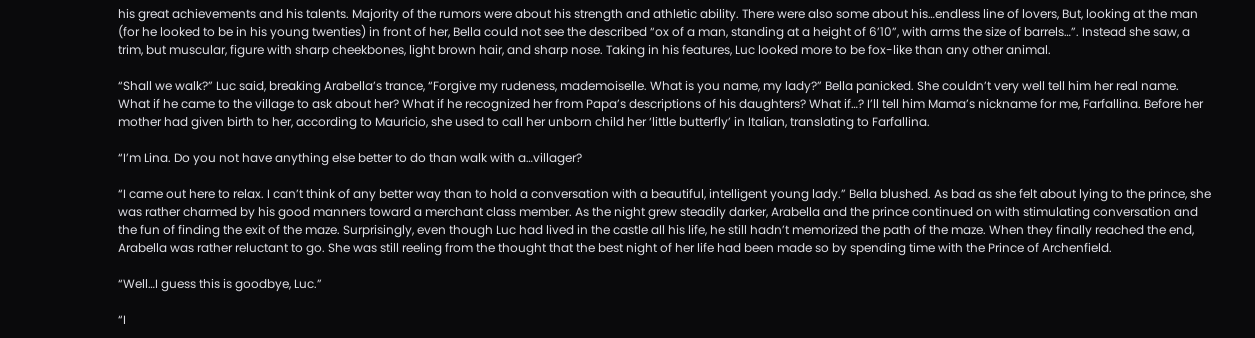his great achievements and his talents. Majority of the rumors were about his strength and athletic ability. There were also some about his…endless line of lovers, But, looking at the man (for he looked to be in his young twenties) in front of her, Bella could not see the described “ox of a man, standing at a height of 6’10”, with arms the size of barrels…”. Instead she saw, a trim, but muscular, figure with sharp cheekbones, light brown hair, and sharp nose. Taking in his features, Luc looked more to be fox-like than any other animal.

“Shall we walk?” Luc said, breaking Arabella’s trance, “Forgive my rudeness, mademoiselle. What is you name, my lady?” Bella panicked. She couldn’t very well tell him her real name. What if he came to the village to ask about her? What if he recognized her from Papa’s descriptions of his daughters? What if…? I’ll tell him Mama’s nickname for me, Farfallina. Before her mother had given birth to her, according to Mauricio, she used to call her unborn child her ‘little butterfly’ in Italian, translating to Farfallina.

“I’m Lina. Do you not have anything else better to do than walk with a…villager?

“I came out here to relax. I can’t think of any better way than to hold a conversation with a beautiful, intelligent young lady.” Bella blushed. As bad as she felt about lying to the prince, she was rather charmed by his good manners toward a merchant class member. As the night grew steadily darker, Arabella and the prince continued on with stimulating conversation and the fun of finding the exit of the maze. Surprisingly, even though Luc had lived in the castle all his life, he still hadn’t memorized the path of the maze. When they finally reached the end, Arabella was rather reluctant to go. She was still reeling from the thought that the best night of her life had been made so by spending time with the Prince of Archenfield.

“Well…I guess this is goodbye, Luc.”

“I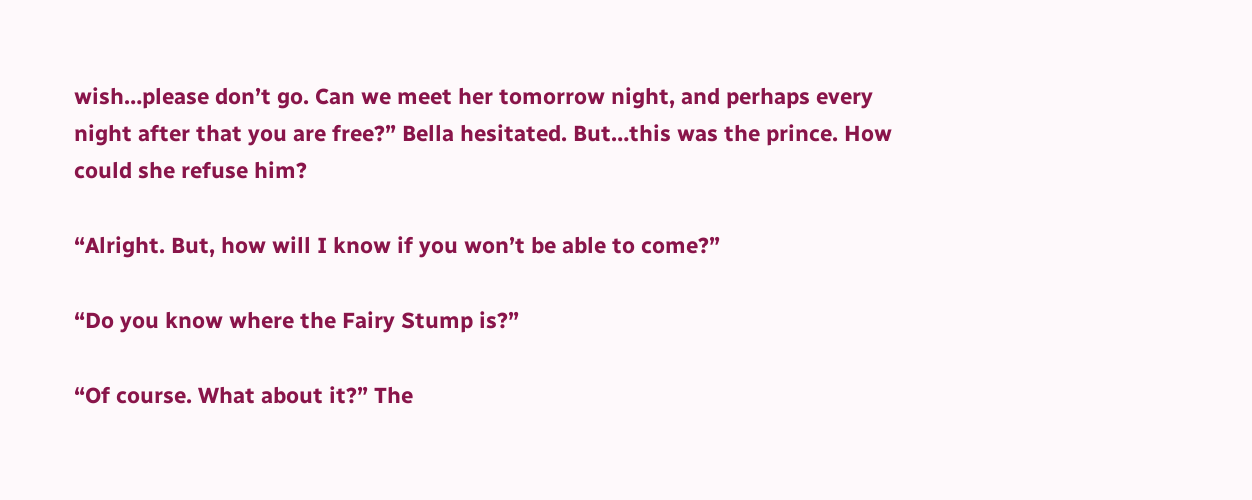wish…please don’t go. Can we meet her tomorrow night, and perhaps every night after that you are free?” Bella hesitated. But…this was the prince. How could she refuse him?

“Alright. But, how will I know if you won’t be able to come?”

“Do you know where the Fairy Stump is?”

“Of course. What about it?” The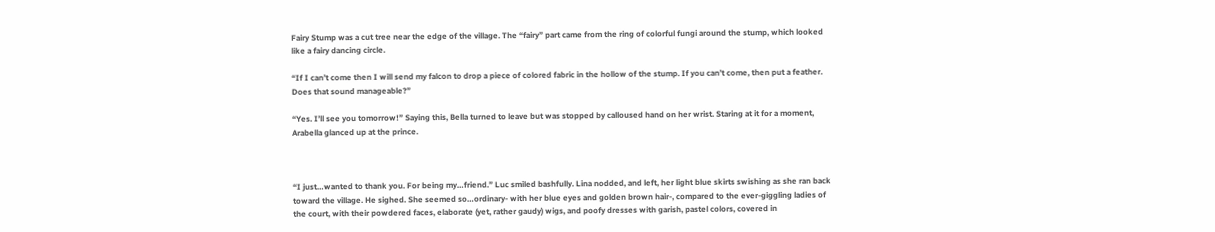Fairy Stump was a cut tree near the edge of the village. The “fairy” part came from the ring of colorful fungi around the stump, which looked like a fairy dancing circle.

“If I can’t come then I will send my falcon to drop a piece of colored fabric in the hollow of the stump. If you can’t come, then put a feather. Does that sound manageable?”

“Yes. I’ll see you tomorrow!” Saying this, Bella turned to leave but was stopped by calloused hand on her wrist. Staring at it for a moment, Arabella glanced up at the prince.



“I just…wanted to thank you. For being my…friend.” Luc smiled bashfully. Lina nodded, and left, her light blue skirts swishing as she ran back toward the village. He sighed. She seemed so…ordinary- with her blue eyes and golden brown hair-, compared to the ever-giggling ladies of the court, with their powdered faces, elaborate (yet, rather gaudy) wigs, and poofy dresses with garish, pastel colors, covered in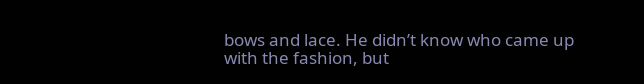bows and lace. He didn’t know who came up with the fashion, but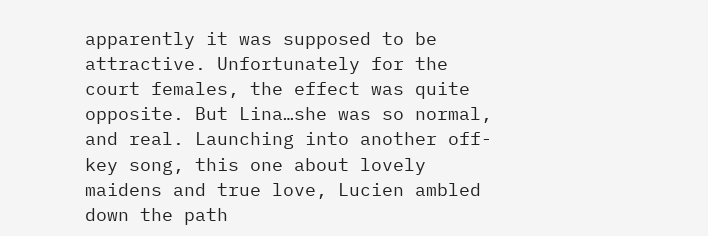apparently it was supposed to be attractive. Unfortunately for the court females, the effect was quite opposite. But Lina…she was so normal, and real. Launching into another off-key song, this one about lovely maidens and true love, Lucien ambled down the path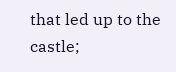that led up to the castle;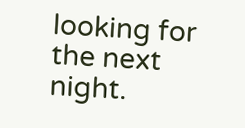looking for the next night.